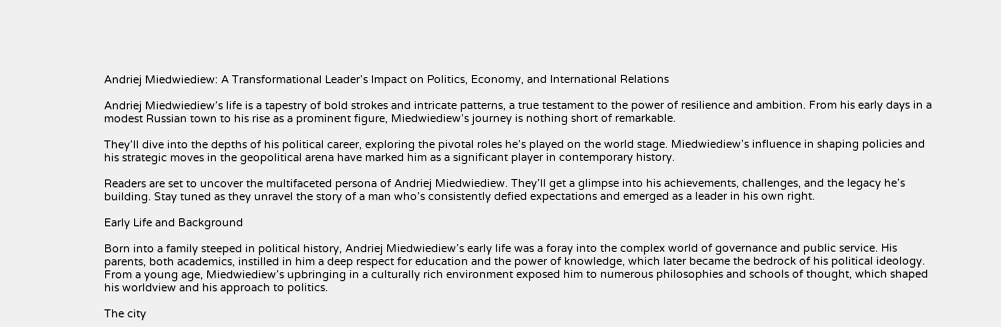Andriej Miedwiediew: A Transformational Leader’s Impact on Politics, Economy, and International Relations

Andriej Miedwiediew’s life is a tapestry of bold strokes and intricate patterns, a true testament to the power of resilience and ambition. From his early days in a modest Russian town to his rise as a prominent figure, Miedwiediew’s journey is nothing short of remarkable.

They’ll dive into the depths of his political career, exploring the pivotal roles he’s played on the world stage. Miedwiediew’s influence in shaping policies and his strategic moves in the geopolitical arena have marked him as a significant player in contemporary history.

Readers are set to uncover the multifaceted persona of Andriej Miedwiediew. They’ll get a glimpse into his achievements, challenges, and the legacy he’s building. Stay tuned as they unravel the story of a man who’s consistently defied expectations and emerged as a leader in his own right.

Early Life and Background

Born into a family steeped in political history, Andriej Miedwiediew’s early life was a foray into the complex world of governance and public service. His parents, both academics, instilled in him a deep respect for education and the power of knowledge, which later became the bedrock of his political ideology. From a young age, Miedwiediew’s upbringing in a culturally rich environment exposed him to numerous philosophies and schools of thought, which shaped his worldview and his approach to politics.

The city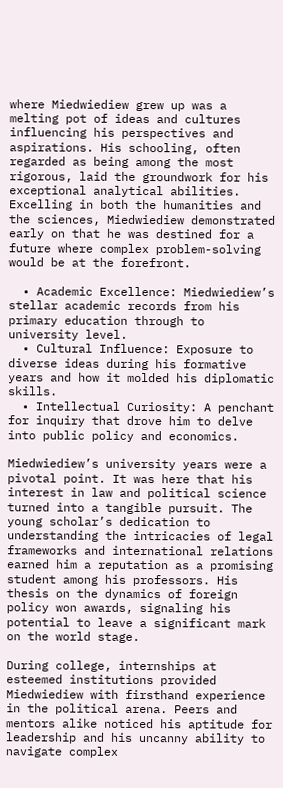where Miedwiediew grew up was a melting pot of ideas and cultures influencing his perspectives and aspirations. His schooling, often regarded as being among the most rigorous, laid the groundwork for his exceptional analytical abilities. Excelling in both the humanities and the sciences, Miedwiediew demonstrated early on that he was destined for a future where complex problem-solving would be at the forefront.

  • Academic Excellence: Miedwiediew’s stellar academic records from his primary education through to university level.
  • Cultural Influence: Exposure to diverse ideas during his formative years and how it molded his diplomatic skills.
  • Intellectual Curiosity: A penchant for inquiry that drove him to delve into public policy and economics.

Miedwiediew’s university years were a pivotal point. It was here that his interest in law and political science turned into a tangible pursuit. The young scholar’s dedication to understanding the intricacies of legal frameworks and international relations earned him a reputation as a promising student among his professors. His thesis on the dynamics of foreign policy won awards, signaling his potential to leave a significant mark on the world stage.

During college, internships at esteemed institutions provided Miedwiediew with firsthand experience in the political arena. Peers and mentors alike noticed his aptitude for leadership and his uncanny ability to navigate complex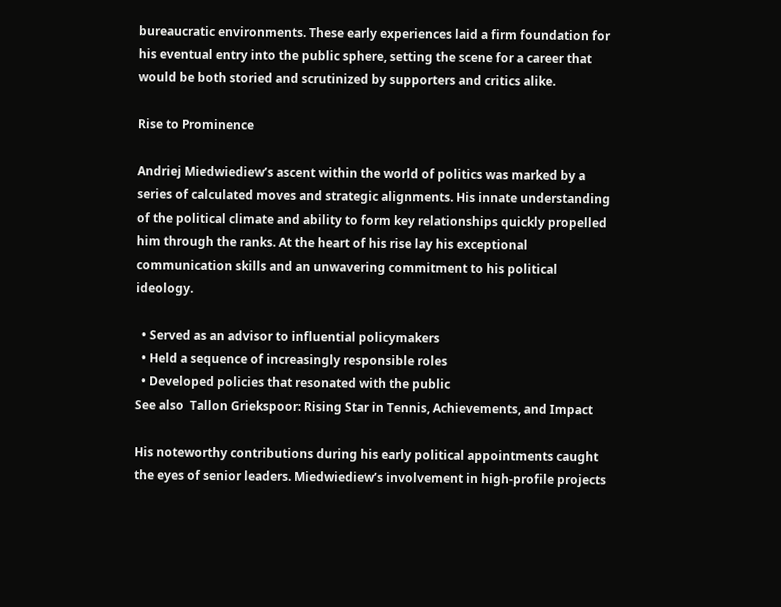bureaucratic environments. These early experiences laid a firm foundation for his eventual entry into the public sphere, setting the scene for a career that would be both storied and scrutinized by supporters and critics alike.

Rise to Prominence

Andriej Miedwiediew’s ascent within the world of politics was marked by a series of calculated moves and strategic alignments. His innate understanding of the political climate and ability to form key relationships quickly propelled him through the ranks. At the heart of his rise lay his exceptional communication skills and an unwavering commitment to his political ideology.

  • Served as an advisor to influential policymakers
  • Held a sequence of increasingly responsible roles
  • Developed policies that resonated with the public
See also  Tallon Griekspoor: Rising Star in Tennis, Achievements, and Impact

His noteworthy contributions during his early political appointments caught the eyes of senior leaders. Miedwiediew’s involvement in high-profile projects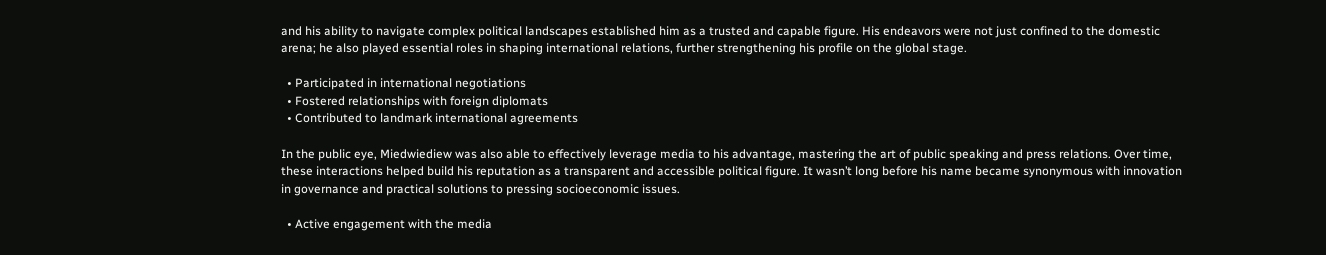and his ability to navigate complex political landscapes established him as a trusted and capable figure. His endeavors were not just confined to the domestic arena; he also played essential roles in shaping international relations, further strengthening his profile on the global stage.

  • Participated in international negotiations
  • Fostered relationships with foreign diplomats
  • Contributed to landmark international agreements

In the public eye, Miedwiediew was also able to effectively leverage media to his advantage, mastering the art of public speaking and press relations. Over time, these interactions helped build his reputation as a transparent and accessible political figure. It wasn’t long before his name became synonymous with innovation in governance and practical solutions to pressing socioeconomic issues.

  • Active engagement with the media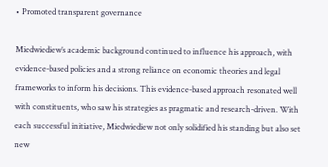• Promoted transparent governance

Miedwiediew’s academic background continued to influence his approach, with evidence-based policies and a strong reliance on economic theories and legal frameworks to inform his decisions. This evidence-based approach resonated well with constituents, who saw his strategies as pragmatic and research-driven. With each successful initiative, Miedwiediew not only solidified his standing but also set new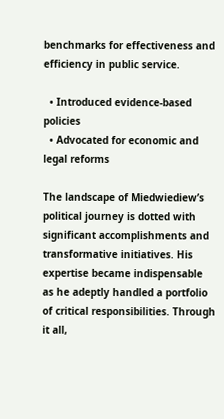benchmarks for effectiveness and efficiency in public service.

  • Introduced evidence-based policies
  • Advocated for economic and legal reforms

The landscape of Miedwiediew’s political journey is dotted with significant accomplishments and transformative initiatives. His expertise became indispensable as he adeptly handled a portfolio of critical responsibilities. Through it all,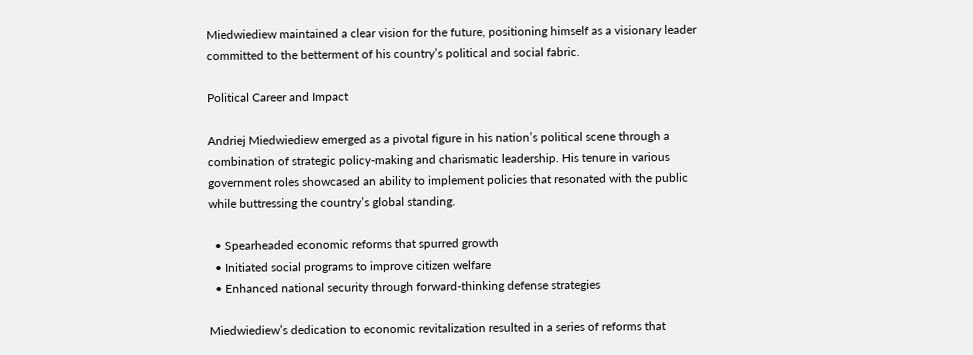Miedwiediew maintained a clear vision for the future, positioning himself as a visionary leader committed to the betterment of his country’s political and social fabric.

Political Career and Impact

Andriej Miedwiediew emerged as a pivotal figure in his nation’s political scene through a combination of strategic policy-making and charismatic leadership. His tenure in various government roles showcased an ability to implement policies that resonated with the public while buttressing the country’s global standing.

  • Spearheaded economic reforms that spurred growth
  • Initiated social programs to improve citizen welfare
  • Enhanced national security through forward-thinking defense strategies

Miedwiediew’s dedication to economic revitalization resulted in a series of reforms that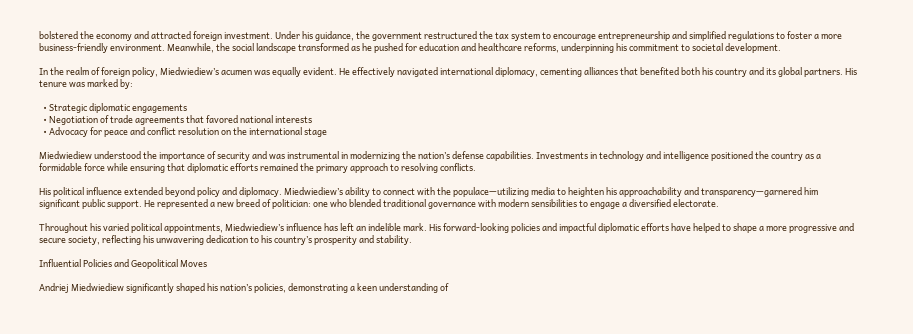bolstered the economy and attracted foreign investment. Under his guidance, the government restructured the tax system to encourage entrepreneurship and simplified regulations to foster a more business-friendly environment. Meanwhile, the social landscape transformed as he pushed for education and healthcare reforms, underpinning his commitment to societal development.

In the realm of foreign policy, Miedwiediew’s acumen was equally evident. He effectively navigated international diplomacy, cementing alliances that benefited both his country and its global partners. His tenure was marked by:

  • Strategic diplomatic engagements
  • Negotiation of trade agreements that favored national interests
  • Advocacy for peace and conflict resolution on the international stage

Miedwiediew understood the importance of security and was instrumental in modernizing the nation’s defense capabilities. Investments in technology and intelligence positioned the country as a formidable force while ensuring that diplomatic efforts remained the primary approach to resolving conflicts.

His political influence extended beyond policy and diplomacy. Miedwiediew’s ability to connect with the populace—utilizing media to heighten his approachability and transparency—garnered him significant public support. He represented a new breed of politician: one who blended traditional governance with modern sensibilities to engage a diversified electorate.

Throughout his varied political appointments, Miedwiediew’s influence has left an indelible mark. His forward-looking policies and impactful diplomatic efforts have helped to shape a more progressive and secure society, reflecting his unwavering dedication to his country’s prosperity and stability.

Influential Policies and Geopolitical Moves

Andriej Miedwiediew significantly shaped his nation’s policies, demonstrating a keen understanding of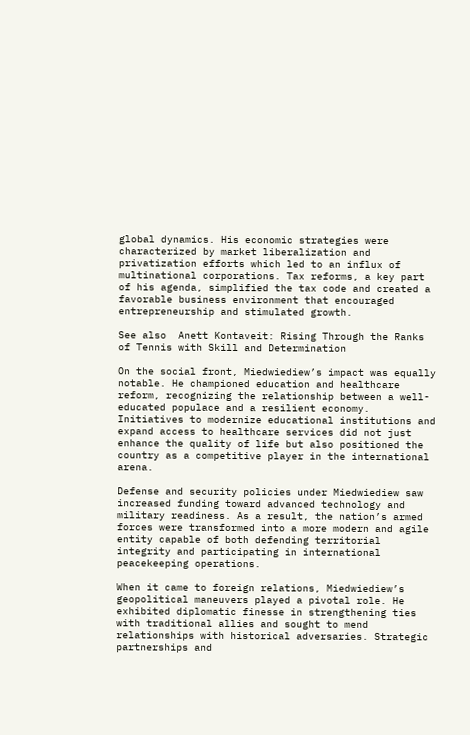global dynamics. His economic strategies were characterized by market liberalization and privatization efforts which led to an influx of multinational corporations. Tax reforms, a key part of his agenda, simplified the tax code and created a favorable business environment that encouraged entrepreneurship and stimulated growth.

See also  Anett Kontaveit: Rising Through the Ranks of Tennis with Skill and Determination

On the social front, Miedwiediew’s impact was equally notable. He championed education and healthcare reform, recognizing the relationship between a well-educated populace and a resilient economy. Initiatives to modernize educational institutions and expand access to healthcare services did not just enhance the quality of life but also positioned the country as a competitive player in the international arena.

Defense and security policies under Miedwiediew saw increased funding toward advanced technology and military readiness. As a result, the nation’s armed forces were transformed into a more modern and agile entity capable of both defending territorial integrity and participating in international peacekeeping operations.

When it came to foreign relations, Miedwiediew’s geopolitical maneuvers played a pivotal role. He exhibited diplomatic finesse in strengthening ties with traditional allies and sought to mend relationships with historical adversaries. Strategic partnerships and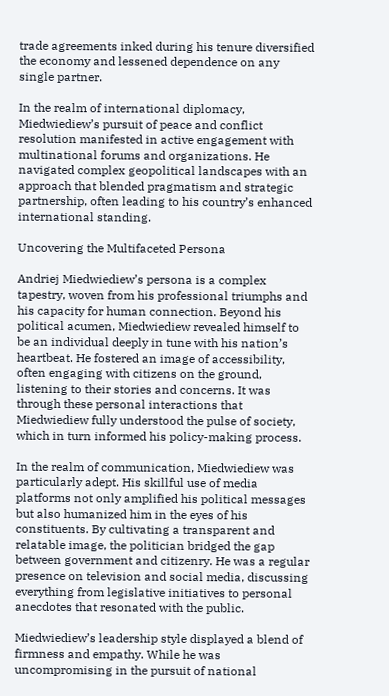trade agreements inked during his tenure diversified the economy and lessened dependence on any single partner.

In the realm of international diplomacy, Miedwiediew’s pursuit of peace and conflict resolution manifested in active engagement with multinational forums and organizations. He navigated complex geopolitical landscapes with an approach that blended pragmatism and strategic partnership, often leading to his country’s enhanced international standing.

Uncovering the Multifaceted Persona

Andriej Miedwiediew’s persona is a complex tapestry, woven from his professional triumphs and his capacity for human connection. Beyond his political acumen, Miedwiediew revealed himself to be an individual deeply in tune with his nation’s heartbeat. He fostered an image of accessibility, often engaging with citizens on the ground, listening to their stories and concerns. It was through these personal interactions that Miedwiediew fully understood the pulse of society, which in turn informed his policy-making process.

In the realm of communication, Miedwiediew was particularly adept. His skillful use of media platforms not only amplified his political messages but also humanized him in the eyes of his constituents. By cultivating a transparent and relatable image, the politician bridged the gap between government and citizenry. He was a regular presence on television and social media, discussing everything from legislative initiatives to personal anecdotes that resonated with the public.

Miedwiediew’s leadership style displayed a blend of firmness and empathy. While he was uncompromising in the pursuit of national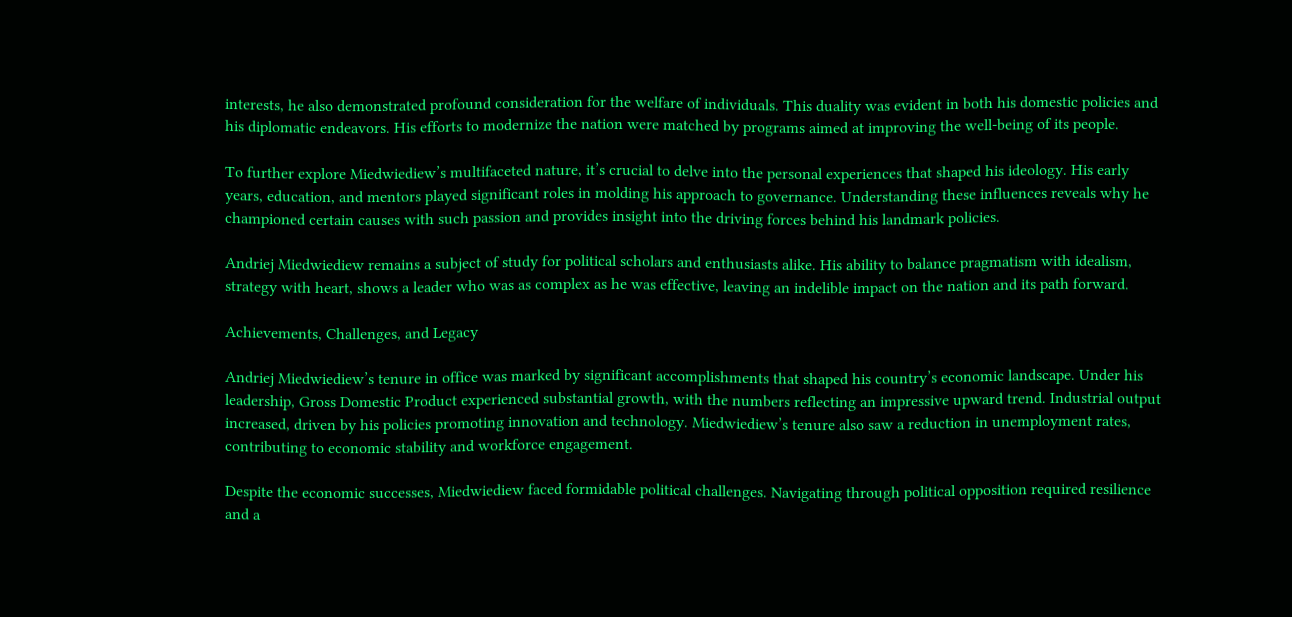interests, he also demonstrated profound consideration for the welfare of individuals. This duality was evident in both his domestic policies and his diplomatic endeavors. His efforts to modernize the nation were matched by programs aimed at improving the well-being of its people.

To further explore Miedwiediew’s multifaceted nature, it’s crucial to delve into the personal experiences that shaped his ideology. His early years, education, and mentors played significant roles in molding his approach to governance. Understanding these influences reveals why he championed certain causes with such passion and provides insight into the driving forces behind his landmark policies.

Andriej Miedwiediew remains a subject of study for political scholars and enthusiasts alike. His ability to balance pragmatism with idealism, strategy with heart, shows a leader who was as complex as he was effective, leaving an indelible impact on the nation and its path forward.

Achievements, Challenges, and Legacy

Andriej Miedwiediew’s tenure in office was marked by significant accomplishments that shaped his country’s economic landscape. Under his leadership, Gross Domestic Product experienced substantial growth, with the numbers reflecting an impressive upward trend. Industrial output increased, driven by his policies promoting innovation and technology. Miedwiediew’s tenure also saw a reduction in unemployment rates, contributing to economic stability and workforce engagement.

Despite the economic successes, Miedwiediew faced formidable political challenges. Navigating through political opposition required resilience and a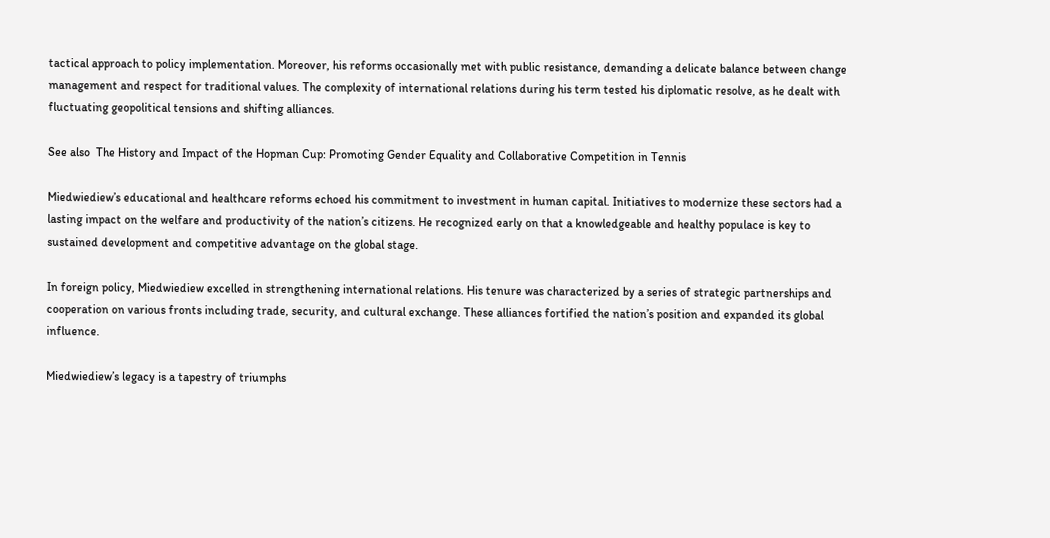tactical approach to policy implementation. Moreover, his reforms occasionally met with public resistance, demanding a delicate balance between change management and respect for traditional values. The complexity of international relations during his term tested his diplomatic resolve, as he dealt with fluctuating geopolitical tensions and shifting alliances.

See also  The History and Impact of the Hopman Cup: Promoting Gender Equality and Collaborative Competition in Tennis

Miedwiediew’s educational and healthcare reforms echoed his commitment to investment in human capital. Initiatives to modernize these sectors had a lasting impact on the welfare and productivity of the nation’s citizens. He recognized early on that a knowledgeable and healthy populace is key to sustained development and competitive advantage on the global stage.

In foreign policy, Miedwiediew excelled in strengthening international relations. His tenure was characterized by a series of strategic partnerships and cooperation on various fronts including trade, security, and cultural exchange. These alliances fortified the nation’s position and expanded its global influence.

Miedwiediew’s legacy is a tapestry of triumphs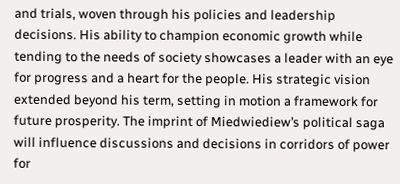and trials, woven through his policies and leadership decisions. His ability to champion economic growth while tending to the needs of society showcases a leader with an eye for progress and a heart for the people. His strategic vision extended beyond his term, setting in motion a framework for future prosperity. The imprint of Miedwiediew’s political saga will influence discussions and decisions in corridors of power for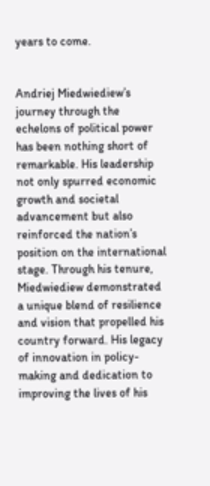years to come.


Andriej Miedwiediew’s journey through the echelons of political power has been nothing short of remarkable. His leadership not only spurred economic growth and societal advancement but also reinforced the nation’s position on the international stage. Through his tenure, Miedwiediew demonstrated a unique blend of resilience and vision that propelled his country forward. His legacy of innovation in policy-making and dedication to improving the lives of his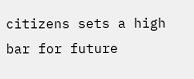citizens sets a high bar for future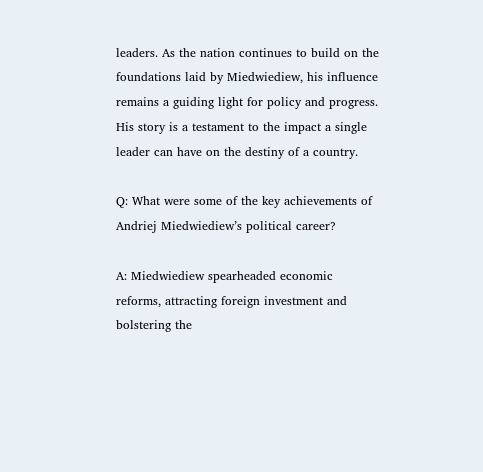leaders. As the nation continues to build on the foundations laid by Miedwiediew, his influence remains a guiding light for policy and progress. His story is a testament to the impact a single leader can have on the destiny of a country.

Q: What were some of the key achievements of Andriej Miedwiediew’s political career?

A: Miedwiediew spearheaded economic reforms, attracting foreign investment and bolstering the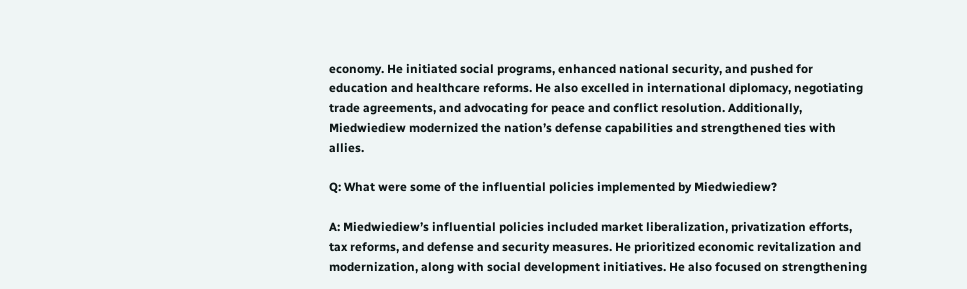economy. He initiated social programs, enhanced national security, and pushed for education and healthcare reforms. He also excelled in international diplomacy, negotiating trade agreements, and advocating for peace and conflict resolution. Additionally, Miedwiediew modernized the nation’s defense capabilities and strengthened ties with allies.

Q: What were some of the influential policies implemented by Miedwiediew?

A: Miedwiediew’s influential policies included market liberalization, privatization efforts, tax reforms, and defense and security measures. He prioritized economic revitalization and modernization, along with social development initiatives. He also focused on strengthening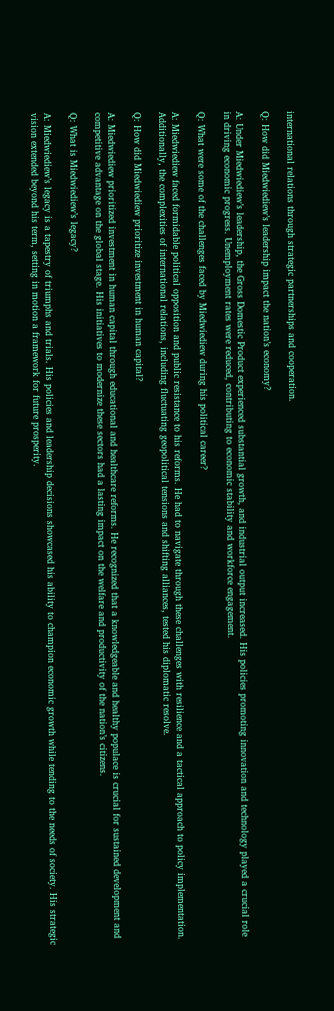international relations through strategic partnerships and cooperation.

Q: How did Miedwiediew’s leadership impact the nation’s economy?

A: Under Miedwiediew’s leadership, the Gross Domestic Product experienced substantial growth, and industrial output increased. His policies promoting innovation and technology played a crucial role in driving economic progress. Unemployment rates were reduced, contributing to economic stability and workforce engagement.

Q: What were some of the challenges faced by Miedwiediew during his political career?

A: Miedwiediew faced formidable political opposition and public resistance to his reforms. He had to navigate through these challenges with resilience and a tactical approach to policy implementation. Additionally, the complexities of international relations, including fluctuating geopolitical tensions and shifting alliances, tested his diplomatic resolve.

Q: How did Miedwiediew prioritize investment in human capital?

A: Miedwiediew prioritized investment in human capital through educational and healthcare reforms. He recognized that a knowledgeable and healthy populace is crucial for sustained development and competitive advantage on the global stage. His initiatives to modernize these sectors had a lasting impact on the welfare and productivity of the nation’s citizens.

Q: What is Miedwiediew’s legacy?

A: Miedwiediew’s legacy is a tapestry of triumphs and trials. His policies and leadership decisions showcased his ability to champion economic growth while tending to the needs of society. His strategic vision extended beyond his term, setting in motion a framework for future prosperity.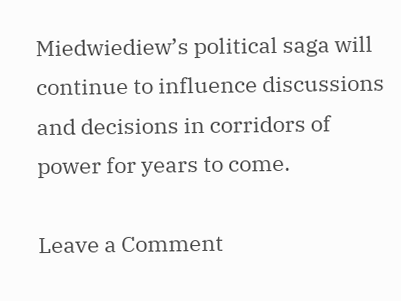Miedwiediew’s political saga will continue to influence discussions and decisions in corridors of power for years to come.

Leave a Comment